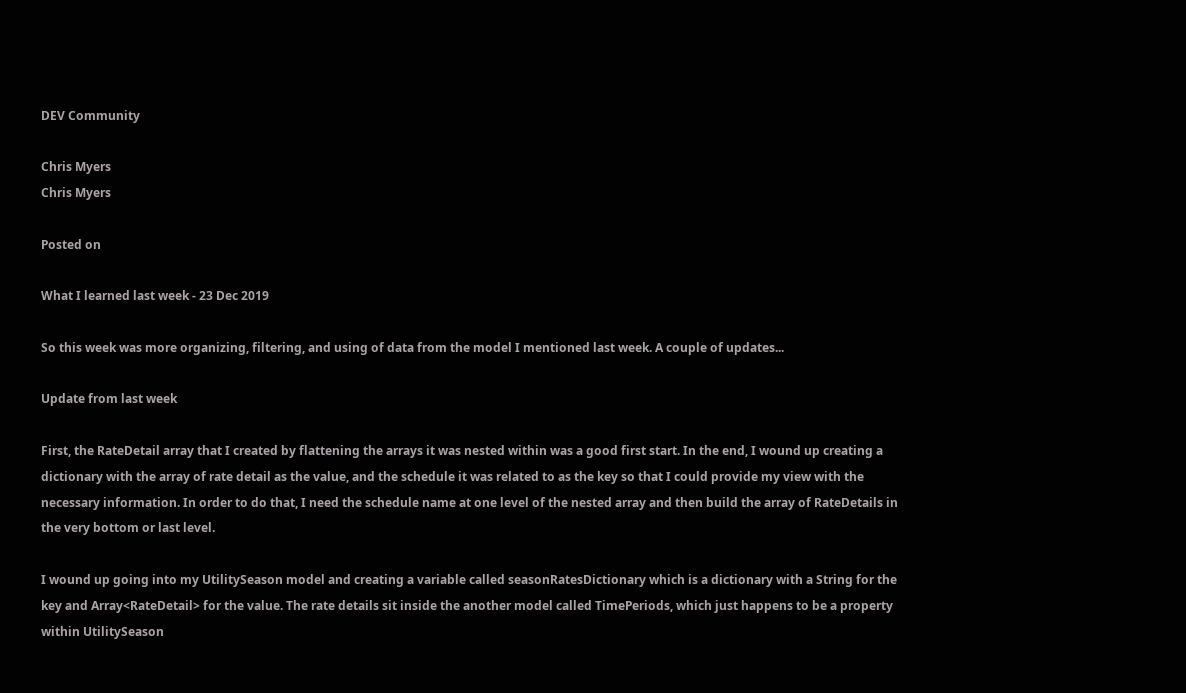DEV Community

Chris Myers
Chris Myers

Posted on

What I learned last week - 23 Dec 2019

So this week was more organizing, filtering, and using of data from the model I mentioned last week. A couple of updates...

Update from last week

First, the RateDetail array that I created by flattening the arrays it was nested within was a good first start. In the end, I wound up creating a dictionary with the array of rate detail as the value, and the schedule it was related to as the key so that I could provide my view with the necessary information. In order to do that, I need the schedule name at one level of the nested array and then build the array of RateDetails in the very bottom or last level.

I wound up going into my UtilitySeason model and creating a variable called seasonRatesDictionary which is a dictionary with a String for the key and Array<RateDetail> for the value. The rate details sit inside the another model called TimePeriods, which just happens to be a property within UtilitySeason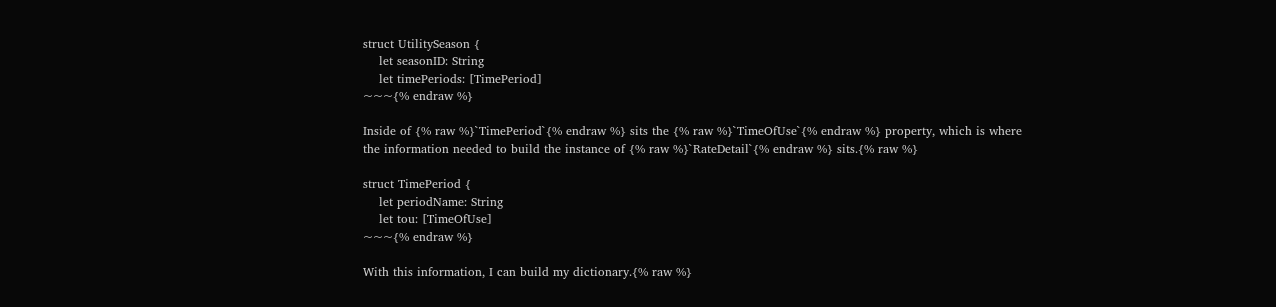struct UtilitySeason {
    let seasonID: String
    let timePeriods: [TimePeriod]
~~~{% endraw %}

Inside of {% raw %}`TimePeriod`{% endraw %} sits the {% raw %}`TimeOfUse`{% endraw %} property, which is where the information needed to build the instance of {% raw %}`RateDetail`{% endraw %} sits.{% raw %}

struct TimePeriod {
    let periodName: String
    let tou: [TimeOfUse]
~~~{% endraw %}

With this information, I can build my dictionary.{% raw %}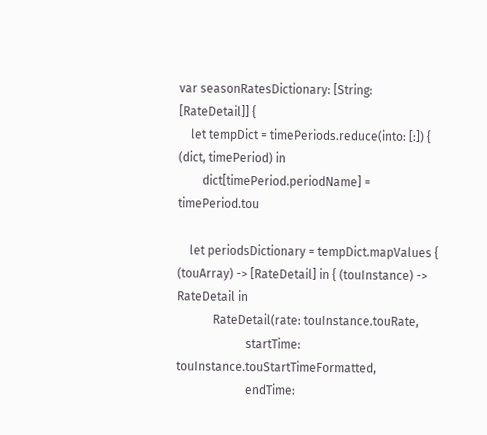var seasonRatesDictionary: [String: [RateDetail]] {
    let tempDict = timePeriods.reduce(into: [:]) { (dict, timePeriod) in
        dict[timePeriod.periodName] = timePeriod.tou

    let periodsDictionary = tempDict.mapValues { (touArray) -> [RateDetail] in { (touInstance) -> RateDetail in
            RateDetail(rate: touInstance.touRate,
                       startTime: touInstance.touStartTimeFormatted,
                       endTime: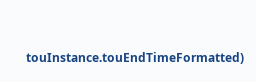touInstance.touEndTimeFormatted)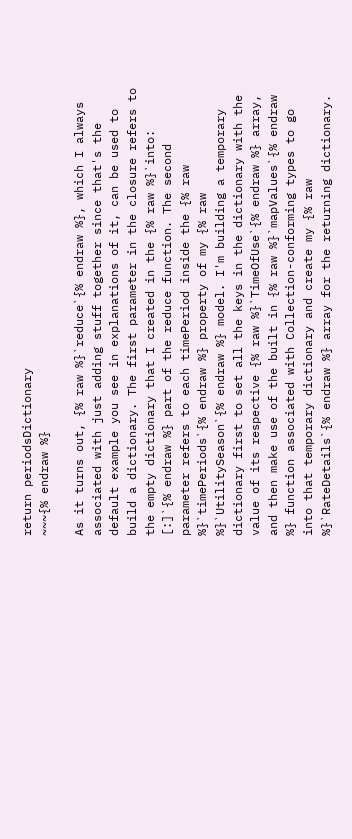return periodsDictionary
~~~{% endraw %}

As it turns out, {% raw %}`reduce`{% endraw %}, which I always associated with just adding stuff together since that's the default example you see in explanations of it, can be used to build a dictionary. The first parameter in the closure refers to the empty dictionary that I created in the {% raw %}`into: [:]`{% endraw %} part of the reduce function. The second parameter refers to each timePeriod inside the {% raw %}`timePeriods`{% endraw %} property of my {% raw %}`UtilitySeason`{% endraw %} model. I'm building a temporary dictionary first to set all the keys in the dictionary with the value of its respective {% raw %}`TimeOfUse`{% endraw %} array, and then make use of the built in {% raw %}`mapValues`{% endraw %} function associated with Collection-conforming types to go into that temporary dictionary and create my {% raw %}`RateDetails`{% endraw %} array for the returning dictionary.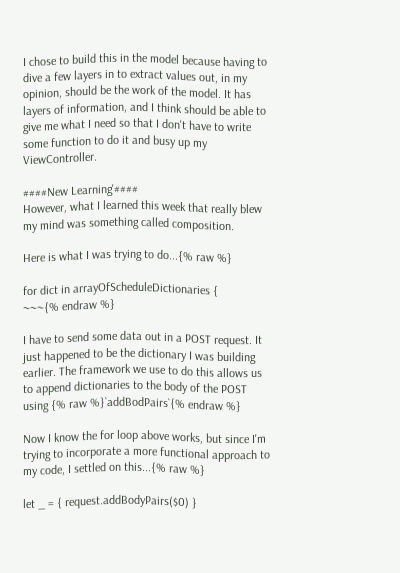I chose to build this in the model because having to dive a few layers in to extract values out, in my opinion, should be the work of the model. It has layers of information, and I think should be able to give me what I need so that I don't have to write some function to do it and busy up my ViewController.

####New Learning'####
However, what I learned this week that really blew my mind was something called composition.

Here is what I was trying to do...{% raw %}

for dict in arrayOfScheduleDictionaries {
~~~{% endraw %}

I have to send some data out in a POST request. It just happened to be the dictionary I was building earlier. The framework we use to do this allows us to append dictionaries to the body of the POST using {% raw %}`addBodPairs`{% endraw %}

Now I know the for loop above works, but since I'm trying to incorporate a more functional approach to my code, I settled on this...{% raw %}

let _ = { request.addBodyPairs($0) }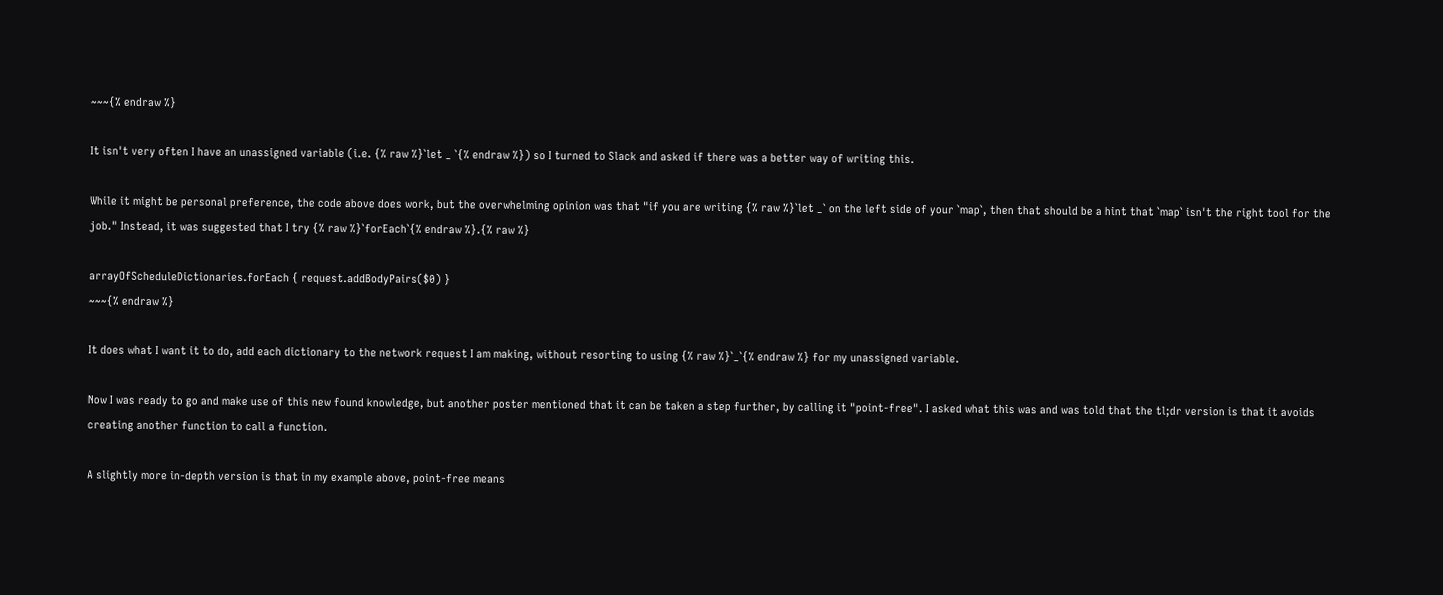~~~{% endraw %}

It isn't very often I have an unassigned variable (i.e. {% raw %}`let _ `{% endraw %}) so I turned to Slack and asked if there was a better way of writing this.

While it might be personal preference, the code above does work, but the overwhelming opinion was that "if you are writing {% raw %}`let _` on the left side of your `map`, then that should be a hint that `map` isn't the right tool for the job." Instead, it was suggested that I try {% raw %}`forEach`{% endraw %}.{% raw %}

arrayOfScheduleDictionaries.forEach { request.addBodyPairs($0) }
~~~{% endraw %}

It does what I want it to do, add each dictionary to the network request I am making, without resorting to using {% raw %}`_`{% endraw %} for my unassigned variable.

Now I was ready to go and make use of this new found knowledge, but another poster mentioned that it can be taken a step further, by calling it "point-free". I asked what this was and was told that the tl;dr version is that it avoids creating another function to call a function.

A slightly more in-depth version is that in my example above, point-free means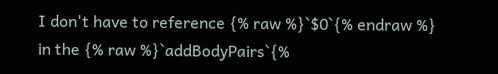I don't have to reference {% raw %}`$0`{% endraw %} in the {% raw %}`addBodyPairs`{%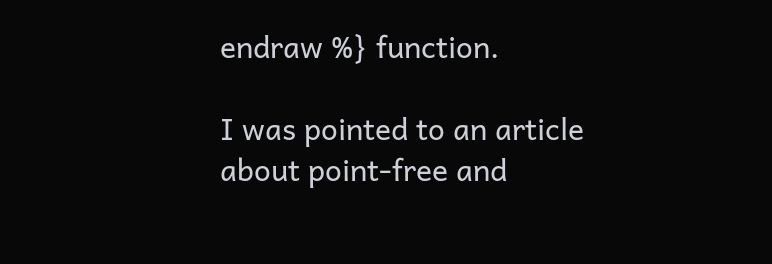endraw %} function.

I was pointed to an article about point-free and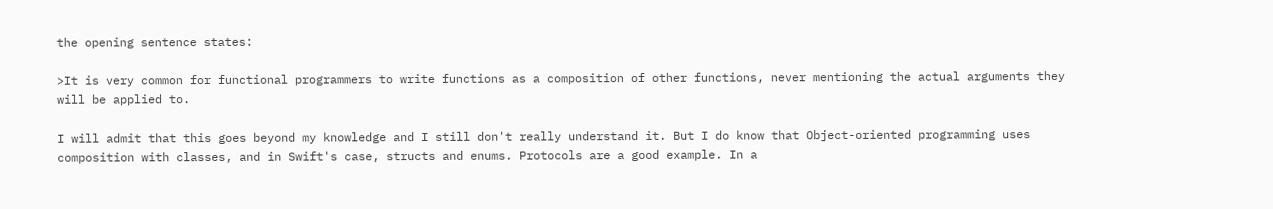the opening sentence states:

>It is very common for functional programmers to write functions as a composition of other functions, never mentioning the actual arguments they will be applied to.

I will admit that this goes beyond my knowledge and I still don't really understand it. But I do know that Object-oriented programming uses composition with classes, and in Swift's case, structs and enums. Protocols are a good example. In a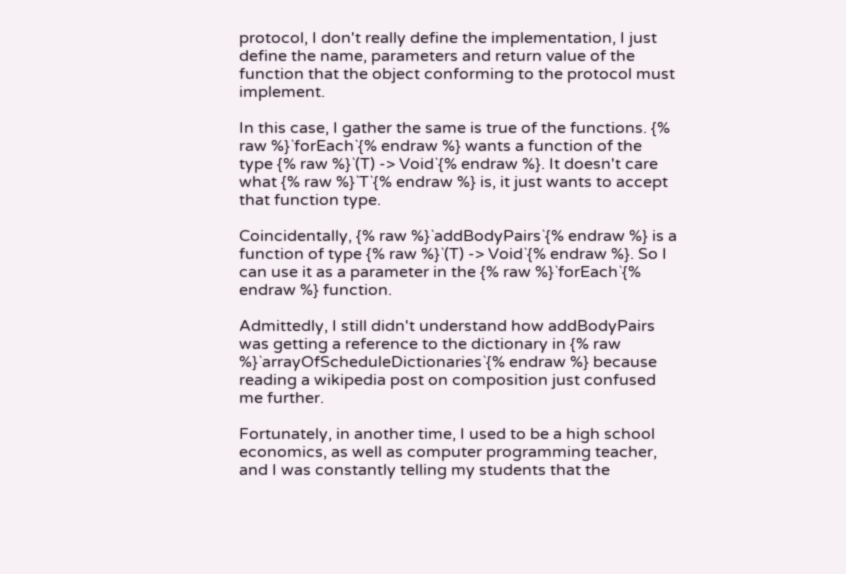protocol, I don't really define the implementation, I just define the name, parameters and return value of the function that the object conforming to the protocol must implement.

In this case, I gather the same is true of the functions. {% raw %}`forEach`{% endraw %} wants a function of the type {% raw %}`(T) -> Void`{% endraw %}. It doesn't care what {% raw %}`T`{% endraw %} is, it just wants to accept that function type.

Coincidentally, {% raw %}`addBodyPairs`{% endraw %} is a function of type {% raw %}`(T) -> Void`{% endraw %}. So I can use it as a parameter in the {% raw %}`forEach`{% endraw %} function.

Admittedly, I still didn't understand how addBodyPairs was getting a reference to the dictionary in {% raw %}`arrayOfScheduleDictionaries`{% endraw %} because reading a wikipedia post on composition just confused me further.

Fortunately, in another time, I used to be a high school economics, as well as computer programming teacher, and I was constantly telling my students that the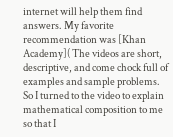internet will help them find answers. My favorite recommendation was [Khan Academy]( The videos are short, descriptive, and come chock full of examples and sample problems. So I turned to the video to explain mathematical composition to me so that I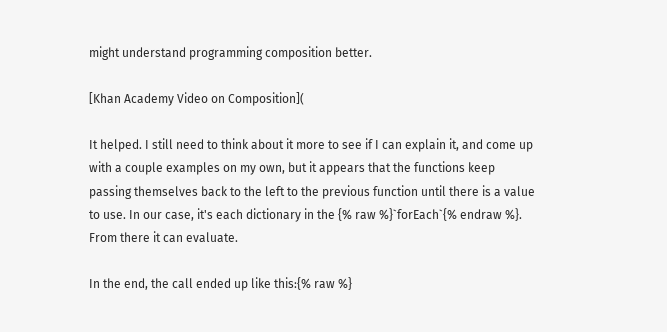might understand programming composition better.

[Khan Academy Video on Composition](

It helped. I still need to think about it more to see if I can explain it, and come up with a couple examples on my own, but it appears that the functions keep passing themselves back to the left to the previous function until there is a value to use. In our case, it's each dictionary in the {% raw %}`forEach`{% endraw %}. From there it can evaluate.

In the end, the call ended up like this:{% raw %}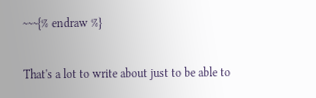~~~{% endraw %}

That's a lot to write about just to be able to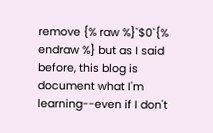remove {% raw %}`$0`{% endraw %} but as I said before, this blog is document what I'm learning--even if I don't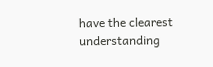have the clearest understanding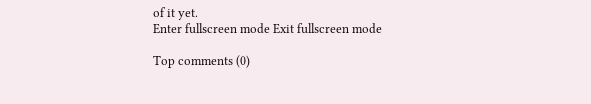of it yet.
Enter fullscreen mode Exit fullscreen mode

Top comments (0)